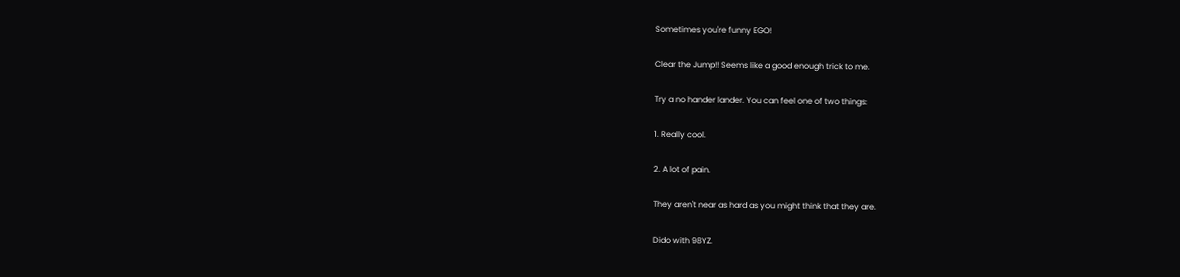Sometimes you're funny EGO!

Clear the Jump!! Seems like a good enough trick to me.

Try a no hander lander. You can feel one of two things:

1. Really cool.

2. A lot of pain.

They aren't near as hard as you might think that they are.

Dido with 98YZ.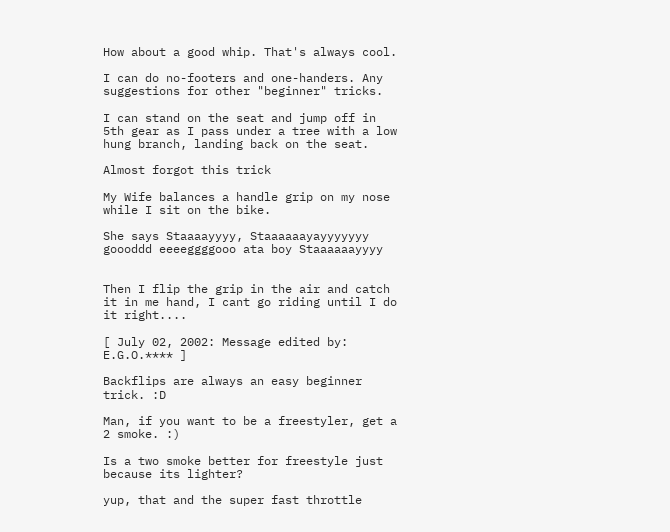How about a good whip. That's always cool.

I can do no-footers and one-handers. Any suggestions for other "beginner" tricks.

I can stand on the seat and jump off in 5th gear as I pass under a tree with a low hung branch, landing back on the seat.

Almost forgot this trick

My Wife balances a handle grip on my nose while I sit on the bike.

She says Staaaayyyy, Staaaaaayayyyyyyy goooddd eeeeggggooo ata boy Staaaaaayyyy


Then I flip the grip in the air and catch it in me hand, I cant go riding until I do it right....

[ July 02, 2002: Message edited by: E.G.O.**** ]

Backflips are always an easy beginner trick. :D

Man, if you want to be a freestyler, get a 2 smoke. :)

Is a two smoke better for freestyle just because its lighter?

yup, that and the super fast throttle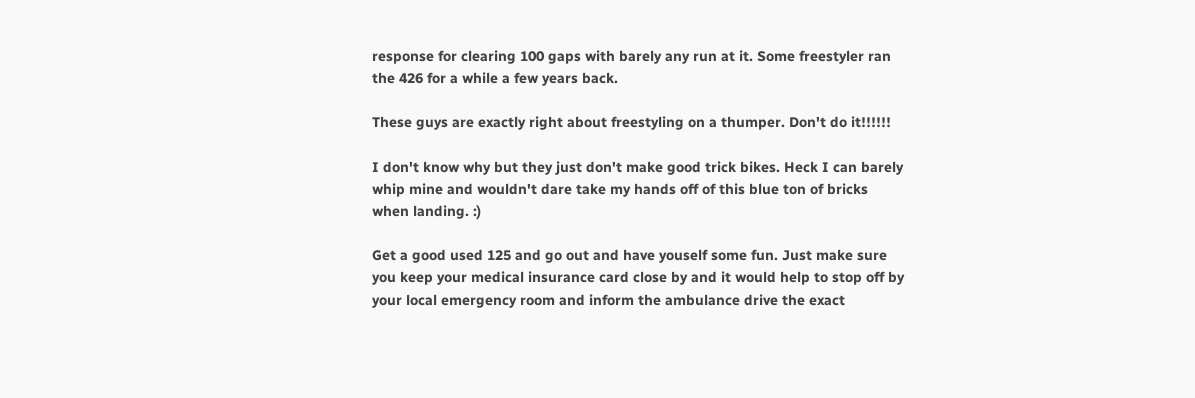response for clearing 100 gaps with barely any run at it. Some freestyler ran the 426 for a while a few years back.

These guys are exactly right about freestyling on a thumper. Don't do it!!!!!!

I don't know why but they just don't make good trick bikes. Heck I can barely whip mine and wouldn't dare take my hands off of this blue ton of bricks when landing. :)

Get a good used 125 and go out and have youself some fun. Just make sure you keep your medical insurance card close by and it would help to stop off by your local emergency room and inform the ambulance drive the exact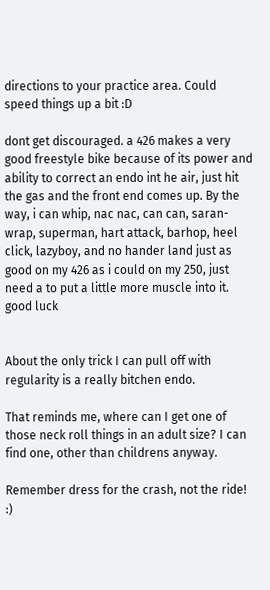directions to your practice area. Could speed things up a bit :D

dont get discouraged. a 426 makes a very good freestyle bike because of its power and ability to correct an endo int he air, just hit the gas and the front end comes up. By the way, i can whip, nac nac, can can, saran-wrap, superman, hart attack, barhop, heel click, lazyboy, and no hander land just as good on my 426 as i could on my 250, just need a to put a little more muscle into it. good luck


About the only trick I can pull off with regularity is a really bitchen endo.

That reminds me, where can I get one of those neck roll things in an adult size? I can find one, other than childrens anyway.

Remember dress for the crash, not the ride! :)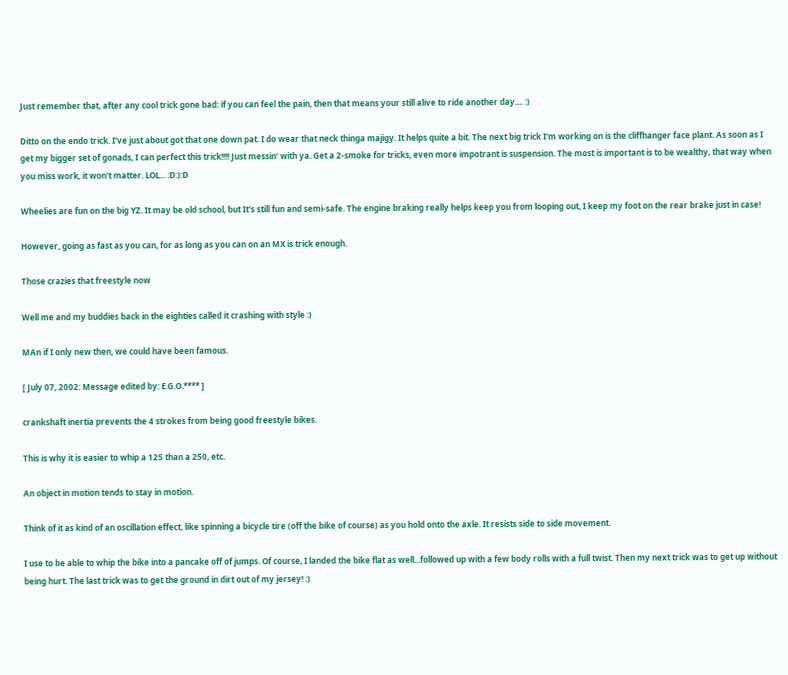Just remember that, after any cool trick gone bad: if you can feel the pain, then that means your still alive to ride another day.... :)

Ditto on the endo trick. I've just about got that one down pat. I do wear that neck thinga majigy. It helps quite a bit. The next big trick I'm working on is the cliffhanger face plant. As soon as I get my bigger set of gonads, I can perfect this trick!!!! Just messin' with ya. Get a 2-smoke for tricks, even more impotrant is suspension. The most is important is to be wealthy, that way when you miss work, it won't matter. LOL... :D:):D

Wheelies are fun on the big YZ. It may be old school, but It's still fun and semi-safe. The engine braking really helps keep you from looping out, I keep my foot on the rear brake just in case!

However, going as fast as you can, for as long as you can on an MX is trick enough.

Those crazies that freestyle now

Well me and my buddies back in the eighties called it crashing with style :)

MAn if I only new then, we could have been famous.

[ July 07, 2002: Message edited by: E.G.O.**** ]

crankshaft inertia prevents the 4 strokes from being good freestyle bikes.

This is why it is easier to whip a 125 than a 250, etc.

An object in motion tends to stay in motion.

Think of it as kind of an oscillation effect, like spinning a bicycle tire (off the bike of course) as you hold onto the axle. It resists side to side movement.

I use to be able to whip the bike into a pancake off of jumps. Of course, I landed the bike flat as well...followed up with a few body rolls with a full twist. Then my next trick was to get up without being hurt. The last trick was to get the ground in dirt out of my jersey! :)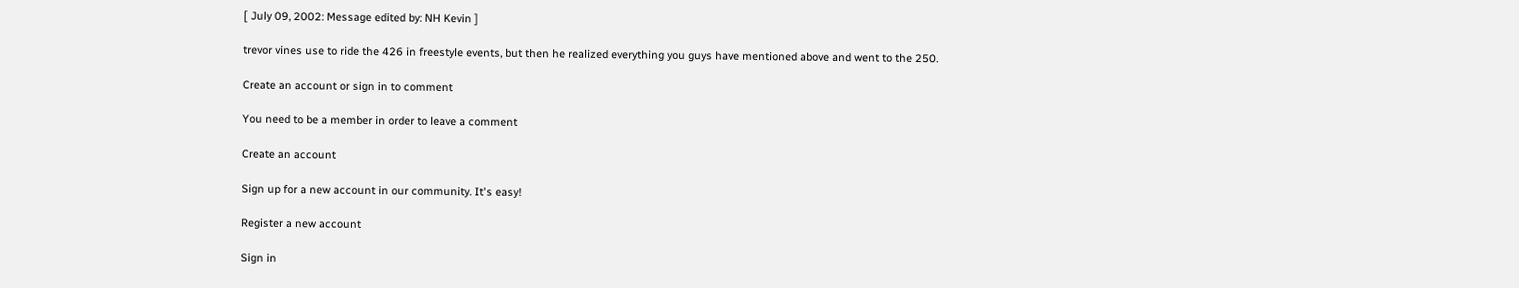[ July 09, 2002: Message edited by: NH Kevin ]

trevor vines use to ride the 426 in freestyle events, but then he realized everything you guys have mentioned above and went to the 250.

Create an account or sign in to comment

You need to be a member in order to leave a comment

Create an account

Sign up for a new account in our community. It's easy!

Register a new account

Sign in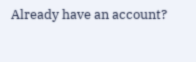Already have an account?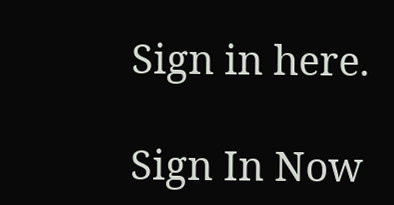Sign in here.

Sign In Now